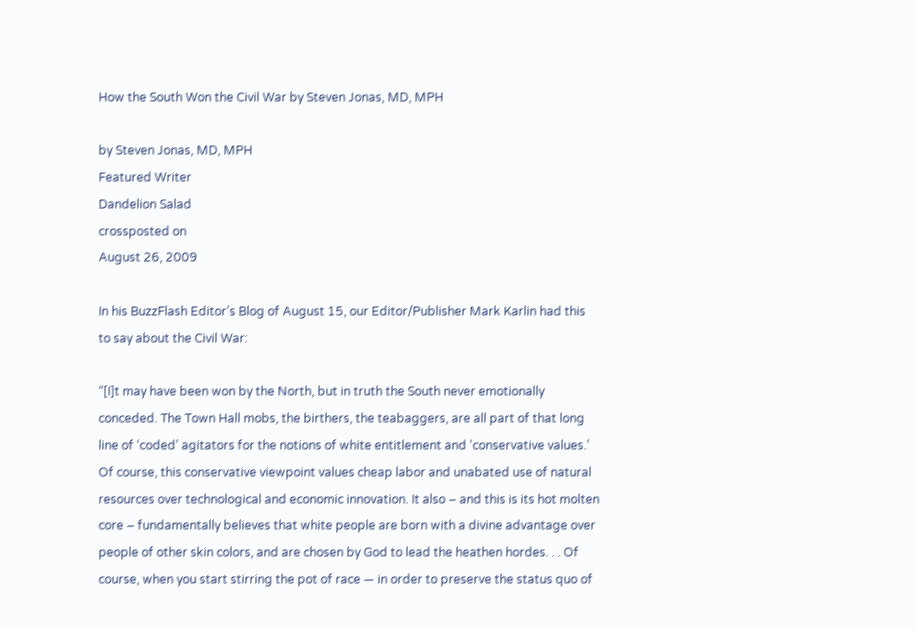How the South Won the Civil War by Steven Jonas, MD, MPH

by Steven Jonas, MD, MPH
Featured Writer
Dandelion Salad
crossposted on
August 26, 2009

In his BuzzFlash Editor’s Blog of August 15, our Editor/Publisher Mark Karlin had this to say about the Civil War:

“[I]t may have been won by the North, but in truth the South never emotionally conceded. The Town Hall mobs, the birthers, the teabaggers, are all part of that long line of ‘coded’ agitators for the notions of white entitlement and ‘conservative values.’ Of course, this conservative viewpoint values cheap labor and unabated use of natural resources over technological and economic innovation. It also – and this is its hot molten core – fundamentally believes that white people are born with a divine advantage over people of other skin colors, and are chosen by God to lead the heathen hordes. . . Of course, when you start stirring the pot of race — in order to preserve the status quo of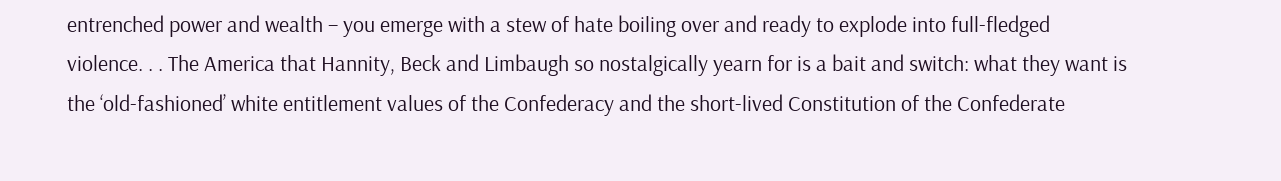entrenched power and wealth – you emerge with a stew of hate boiling over and ready to explode into full-fledged violence. . . The America that Hannity, Beck and Limbaugh so nostalgically yearn for is a bait and switch: what they want is the ‘old-fashioned’ white entitlement values of the Confederacy and the short-lived Constitution of the Confederate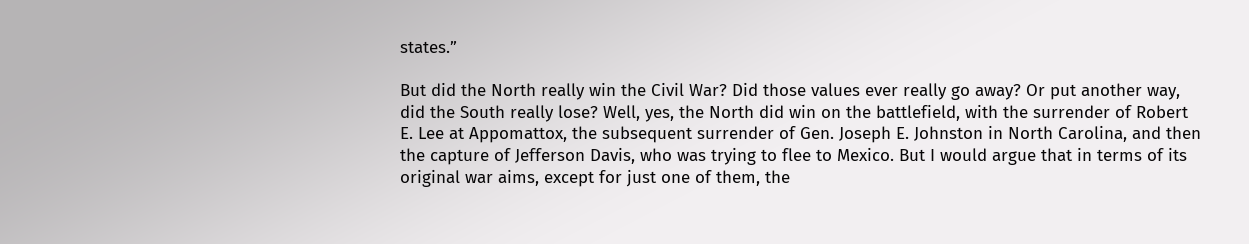states.”

But did the North really win the Civil War? Did those values ever really go away? Or put another way, did the South really lose? Well, yes, the North did win on the battlefield, with the surrender of Robert E. Lee at Appomattox, the subsequent surrender of Gen. Joseph E. Johnston in North Carolina, and then the capture of Jefferson Davis, who was trying to flee to Mexico. But I would argue that in terms of its original war aims, except for just one of them, the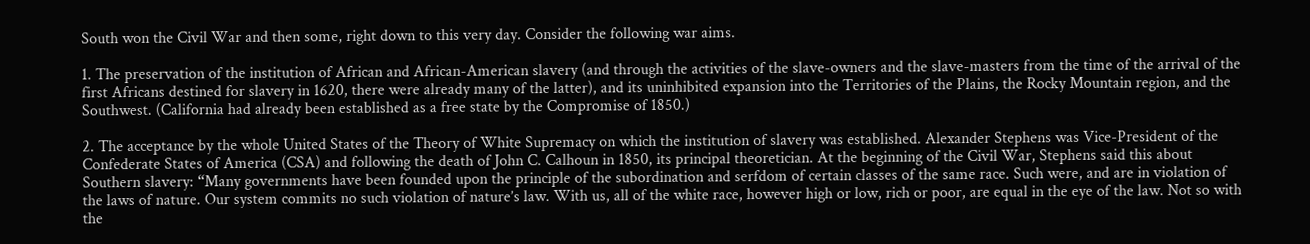South won the Civil War and then some, right down to this very day. Consider the following war aims.

1. The preservation of the institution of African and African-American slavery (and through the activities of the slave-owners and the slave-masters from the time of the arrival of the first Africans destined for slavery in 1620, there were already many of the latter), and its uninhibited expansion into the Territories of the Plains, the Rocky Mountain region, and the Southwest. (California had already been established as a free state by the Compromise of 1850.)

2. The acceptance by the whole United States of the Theory of White Supremacy on which the institution of slavery was established. Alexander Stephens was Vice-President of the Confederate States of America (CSA) and following the death of John C. Calhoun in 1850, its principal theoretician. At the beginning of the Civil War, Stephens said this about Southern slavery: “Many governments have been founded upon the principle of the subordination and serfdom of certain classes of the same race. Such were, and are in violation of the laws of nature. Our system commits no such violation of nature’s law. With us, all of the white race, however high or low, rich or poor, are equal in the eye of the law. Not so with the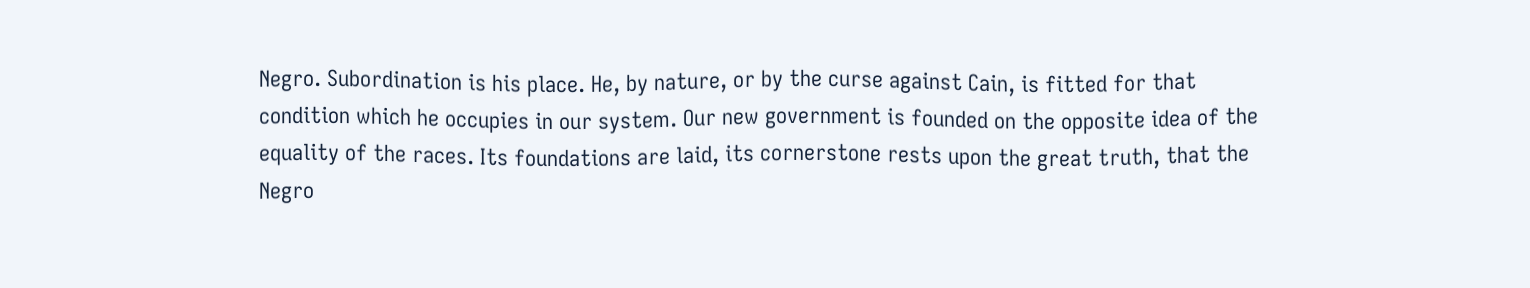Negro. Subordination is his place. He, by nature, or by the curse against Cain, is fitted for that condition which he occupies in our system. Our new government is founded on the opposite idea of the equality of the races. Its foundations are laid, its cornerstone rests upon the great truth, that the Negro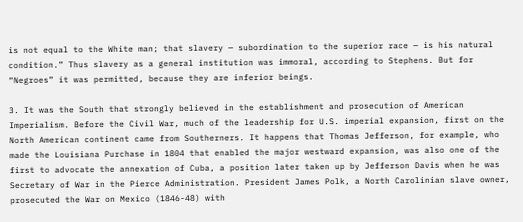is not equal to the White man; that slavery — subordination to the superior race — is his natural condition.” Thus slavery as a general institution was immoral, according to Stephens. But for “Negroes” it was permitted, because they are inferior beings.

3. It was the South that strongly believed in the establishment and prosecution of American Imperialism. Before the Civil War, much of the leadership for U.S. imperial expansion, first on the North American continent came from Southerners. It happens that Thomas Jefferson, for example, who made the Louisiana Purchase in 1804 that enabled the major westward expansion, was also one of the first to advocate the annexation of Cuba, a position later taken up by Jefferson Davis when he was Secretary of War in the Pierce Administration. President James Polk, a North Carolinian slave owner, prosecuted the War on Mexico (1846-48) with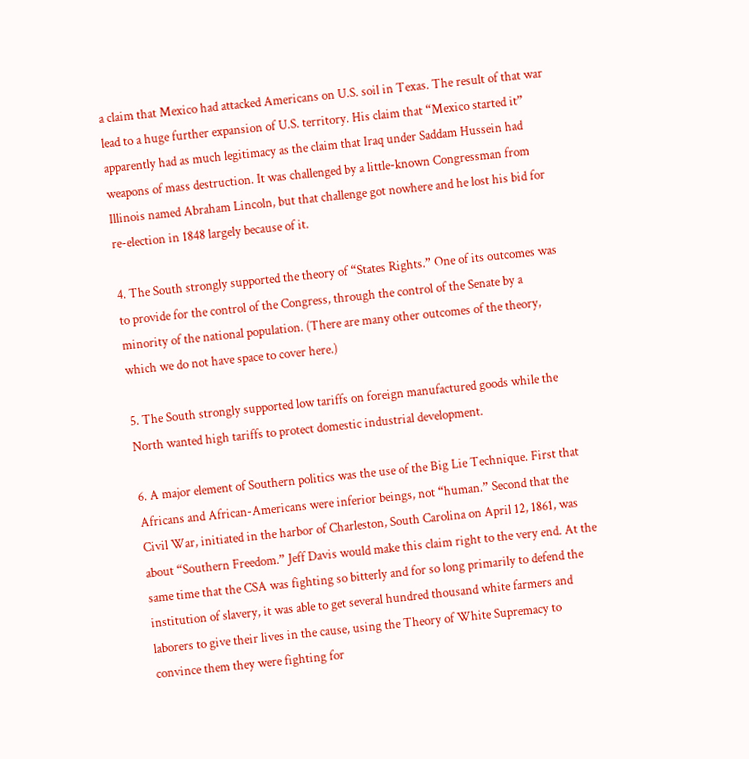a claim that Mexico had attacked Americans on U.S. soil in Texas. The result of that war lead to a huge further expansion of U.S. territory. His claim that “Mexico started it” apparently had as much legitimacy as the claim that Iraq under Saddam Hussein had weapons of mass destruction. It was challenged by a little-known Congressman from Illinois named Abraham Lincoln, but that challenge got nowhere and he lost his bid for re-election in 1848 largely because of it.

4. The South strongly supported the theory of “States Rights.” One of its outcomes was to provide for the control of the Congress, through the control of the Senate by a minority of the national population. (There are many other outcomes of the theory, which we do not have space to cover here.)

5. The South strongly supported low tariffs on foreign manufactured goods while the North wanted high tariffs to protect domestic industrial development.

6. A major element of Southern politics was the use of the Big Lie Technique. First that Africans and African-Americans were inferior beings, not “human.” Second that the Civil War, initiated in the harbor of Charleston, South Carolina on April 12, 1861, was about “Southern Freedom.” Jeff Davis would make this claim right to the very end. At the same time that the CSA was fighting so bitterly and for so long primarily to defend the institution of slavery, it was able to get several hundred thousand white farmers and laborers to give their lives in the cause, using the Theory of White Supremacy to convince them they were fighting for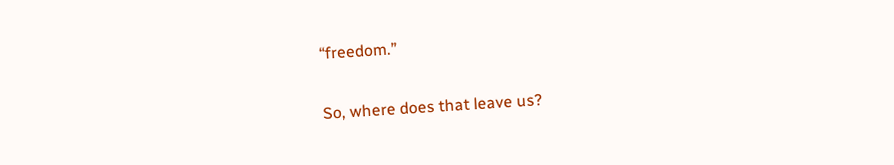“freedom.”

So, where does that leave us?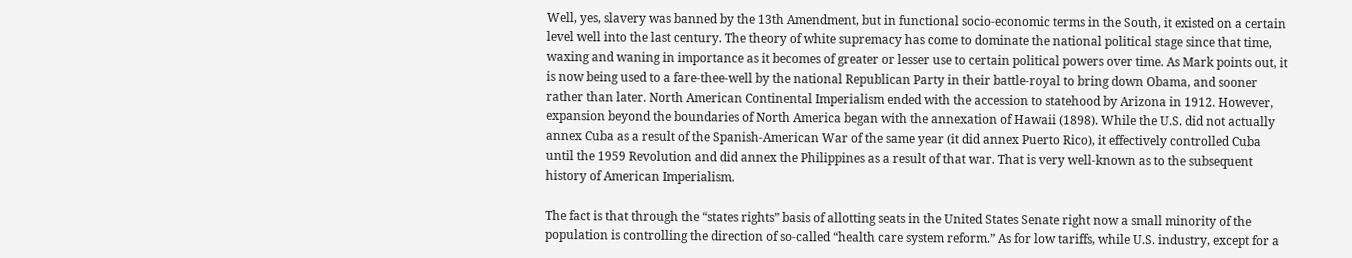Well, yes, slavery was banned by the 13th Amendment, but in functional socio-economic terms in the South, it existed on a certain level well into the last century. The theory of white supremacy has come to dominate the national political stage since that time, waxing and waning in importance as it becomes of greater or lesser use to certain political powers over time. As Mark points out, it is now being used to a fare-thee-well by the national Republican Party in their battle-royal to bring down Obama, and sooner rather than later. North American Continental Imperialism ended with the accession to statehood by Arizona in 1912. However, expansion beyond the boundaries of North America began with the annexation of Hawaii (1898). While the U.S. did not actually annex Cuba as a result of the Spanish-American War of the same year (it did annex Puerto Rico), it effectively controlled Cuba until the 1959 Revolution and did annex the Philippines as a result of that war. That is very well-known as to the subsequent history of American Imperialism.

The fact is that through the “states rights” basis of allotting seats in the United States Senate right now a small minority of the population is controlling the direction of so-called “health care system reform.” As for low tariffs, while U.S. industry, except for a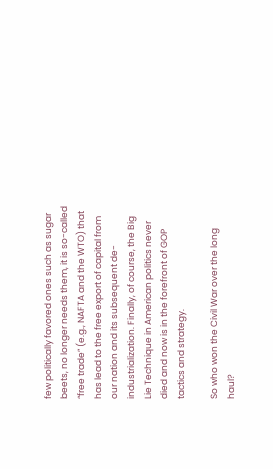few politically favored ones such as sugar beets, no longer needs them, it is so-called “free trade” (e.g., NAFTA and the WTO) that has lead to the free export of capital from our nation and its subsequent de-industrialization. Finally, of course, the Big Lie Technique in American politics never died and now is in the forefront of GOP tactics and strategy.

So who won the Civil War over the long haul?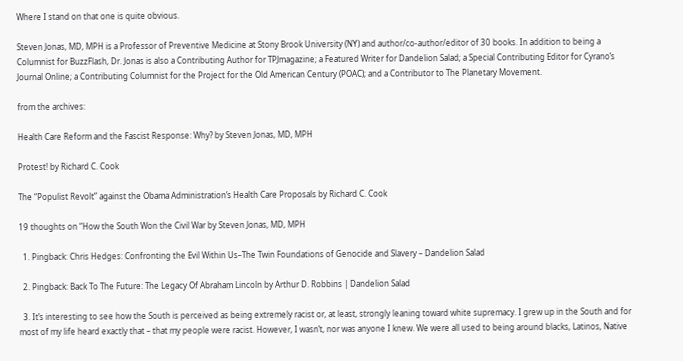Where I stand on that one is quite obvious.

Steven Jonas, MD, MPH is a Professor of Preventive Medicine at Stony Brook University (NY) and author/co-author/editor of 30 books. In addition to being a Columnist for BuzzFlash, Dr. Jonas is also a Contributing Author for TPJmagazine; a Featured Writer for Dandelion Salad; a Special Contributing Editor for Cyrano’s Journal Online; a Contributing Columnist for the Project for the Old American Century (POAC); and a Contributor to The Planetary Movement.

from the archives:

Health Care Reform and the Fascist Response: Why? by Steven Jonas, MD, MPH

Protest! by Richard C. Cook

The “Populist Revolt” against the Obama Administration’s Health Care Proposals by Richard C. Cook

19 thoughts on “How the South Won the Civil War by Steven Jonas, MD, MPH

  1. Pingback: Chris Hedges: Confronting the Evil Within Us–The Twin Foundations of Genocide and Slavery – Dandelion Salad

  2. Pingback: Back To The Future: The Legacy Of Abraham Lincoln by Arthur D. Robbins | Dandelion Salad

  3. It’s interesting to see how the South is perceived as being extremely racist or, at least, strongly leaning toward white supremacy. I grew up in the South and for most of my life heard exactly that – that my people were racist. However, I wasn’t, nor was anyone I knew. We were all used to being around blacks, Latinos, Native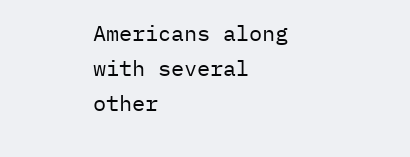Americans along with several other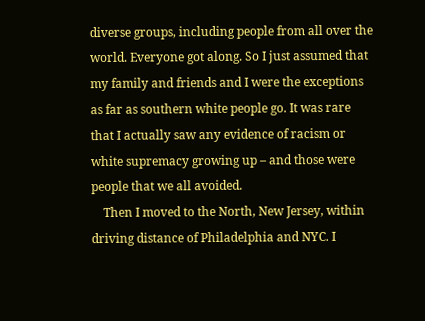diverse groups, including people from all over the world. Everyone got along. So I just assumed that my family and friends and I were the exceptions as far as southern white people go. It was rare that I actually saw any evidence of racism or white supremacy growing up – and those were people that we all avoided.
    Then I moved to the North, New Jersey, within driving distance of Philadelphia and NYC. I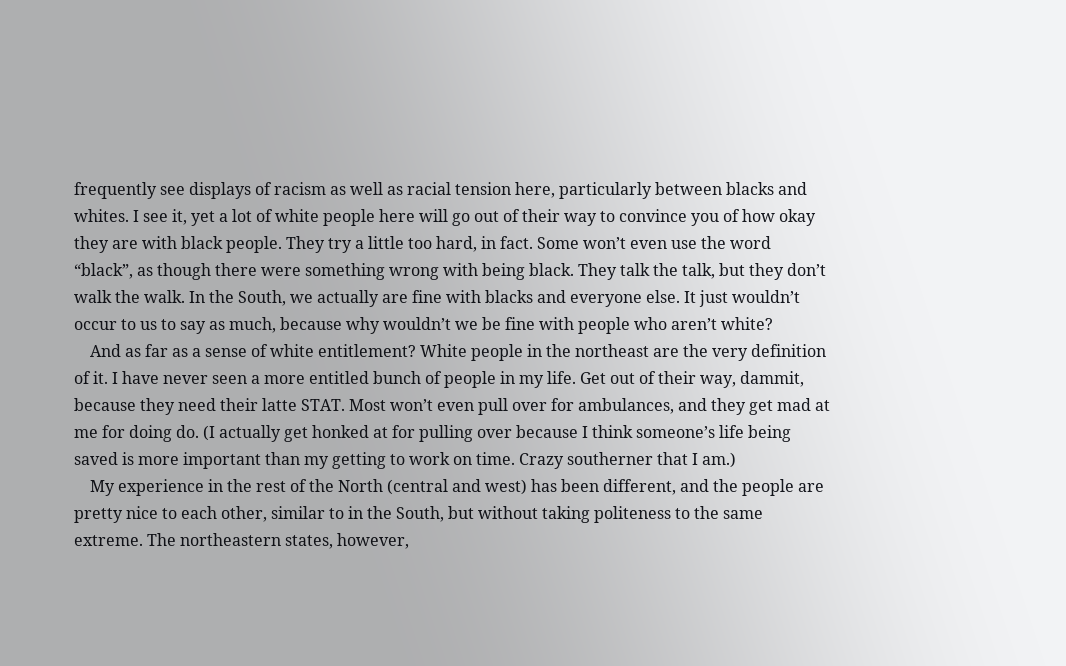frequently see displays of racism as well as racial tension here, particularly between blacks and whites. I see it, yet a lot of white people here will go out of their way to convince you of how okay they are with black people. They try a little too hard, in fact. Some won’t even use the word “black”, as though there were something wrong with being black. They talk the talk, but they don’t walk the walk. In the South, we actually are fine with blacks and everyone else. It just wouldn’t occur to us to say as much, because why wouldn’t we be fine with people who aren’t white?
    And as far as a sense of white entitlement? White people in the northeast are the very definition of it. I have never seen a more entitled bunch of people in my life. Get out of their way, dammit, because they need their latte STAT. Most won’t even pull over for ambulances, and they get mad at me for doing do. (I actually get honked at for pulling over because I think someone’s life being saved is more important than my getting to work on time. Crazy southerner that I am.)
    My experience in the rest of the North (central and west) has been different, and the people are pretty nice to each other, similar to in the South, but without taking politeness to the same extreme. The northeastern states, however,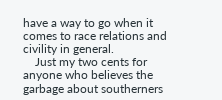have a way to go when it comes to race relations and civility in general.
    Just my two cents for anyone who believes the garbage about southerners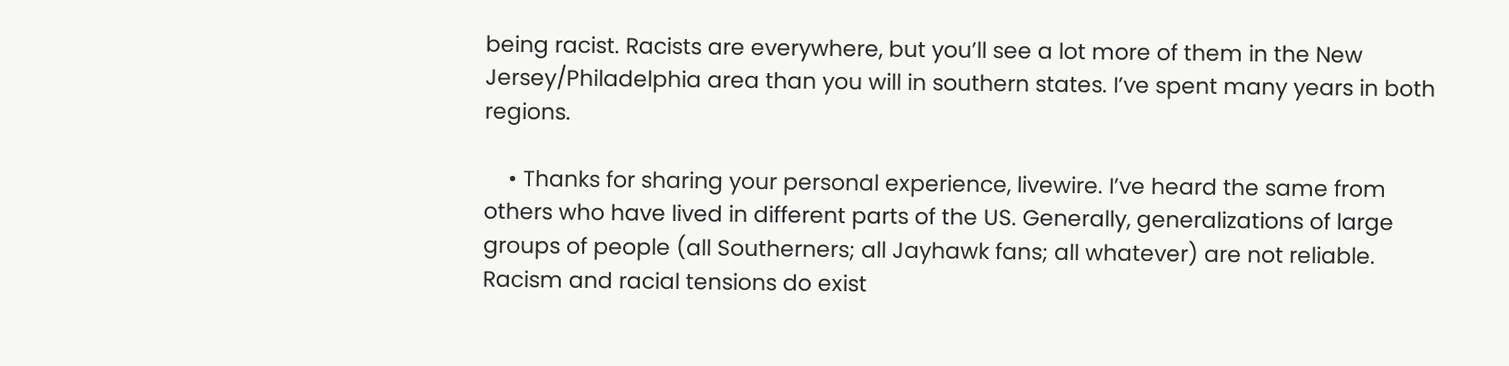being racist. Racists are everywhere, but you’ll see a lot more of them in the New Jersey/Philadelphia area than you will in southern states. I’ve spent many years in both regions.

    • Thanks for sharing your personal experience, livewire. I’ve heard the same from others who have lived in different parts of the US. Generally, generalizations of large groups of people (all Southerners; all Jayhawk fans; all whatever) are not reliable. Racism and racial tensions do exist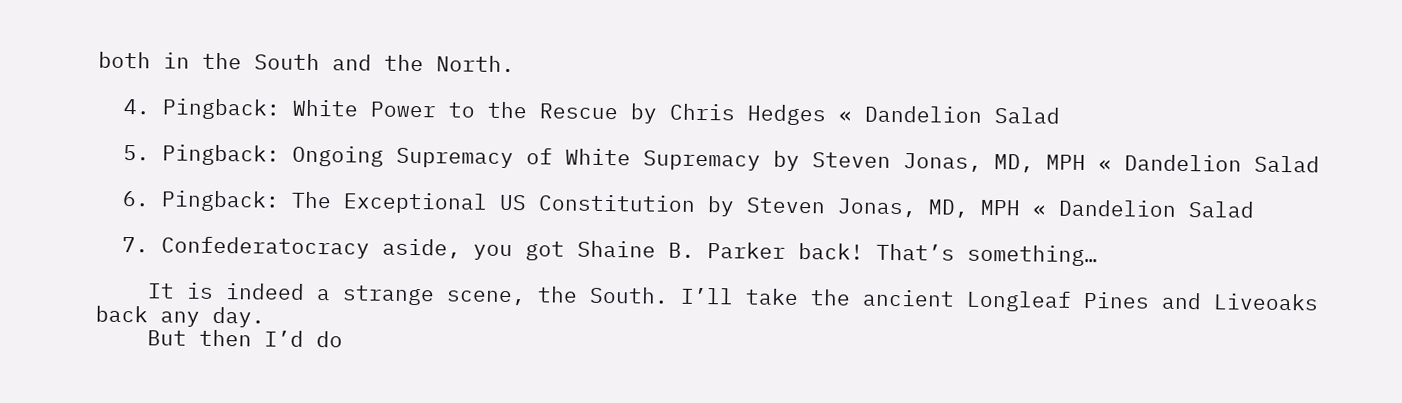both in the South and the North.

  4. Pingback: White Power to the Rescue by Chris Hedges « Dandelion Salad

  5. Pingback: Ongoing Supremacy of White Supremacy by Steven Jonas, MD, MPH « Dandelion Salad

  6. Pingback: The Exceptional US Constitution by Steven Jonas, MD, MPH « Dandelion Salad

  7. Confederatocracy aside, you got Shaine B. Parker back! That’s something…

    It is indeed a strange scene, the South. I’ll take the ancient Longleaf Pines and Liveoaks back any day.
    But then I’d do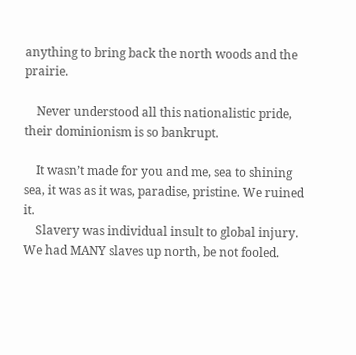anything to bring back the north woods and the prairie.

    Never understood all this nationalistic pride, their dominionism is so bankrupt.

    It wasn’t made for you and me, sea to shining sea, it was as it was, paradise, pristine. We ruined it.
    Slavery was individual insult to global injury. We had MANY slaves up north, be not fooled.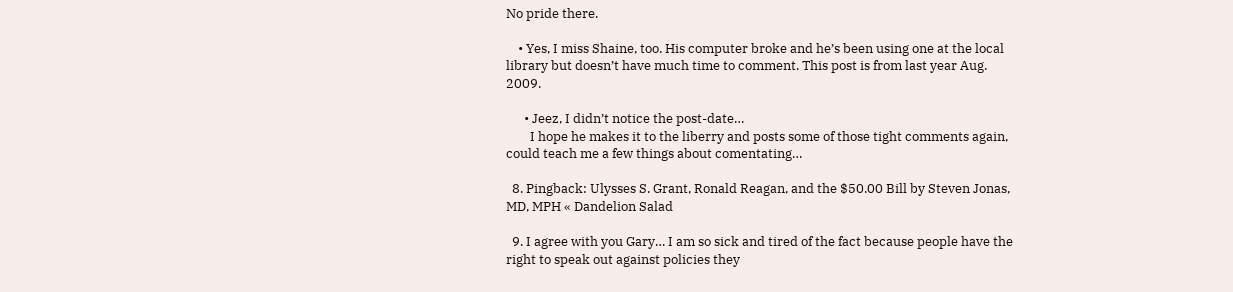No pride there.

    • Yes, I miss Shaine, too. His computer broke and he’s been using one at the local library but doesn’t have much time to comment. This post is from last year Aug. 2009.

      • Jeez, I didn’t notice the post-date…
        I hope he makes it to the liberry and posts some of those tight comments again, could teach me a few things about comentating…

  8. Pingback: Ulysses S. Grant, Ronald Reagan, and the $50.00 Bill by Steven Jonas, MD, MPH « Dandelion Salad

  9. I agree with you Gary… I am so sick and tired of the fact because people have the right to speak out against policies they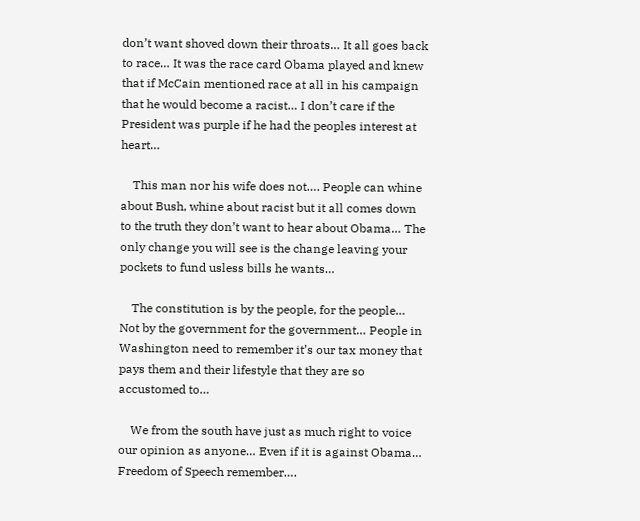don’t want shoved down their throats… It all goes back to race… It was the race card Obama played and knew that if McCain mentioned race at all in his campaign that he would become a racist… I don’t care if the President was purple if he had the peoples interest at heart…

    This man nor his wife does not…. People can whine about Bush, whine about racist but it all comes down to the truth they don’t want to hear about Obama… The only change you will see is the change leaving your pockets to fund usless bills he wants…

    The constitution is by the people, for the people… Not by the government for the government… People in Washington need to remember it’s our tax money that pays them and their lifestyle that they are so accustomed to…

    We from the south have just as much right to voice our opinion as anyone… Even if it is against Obama… Freedom of Speech remember….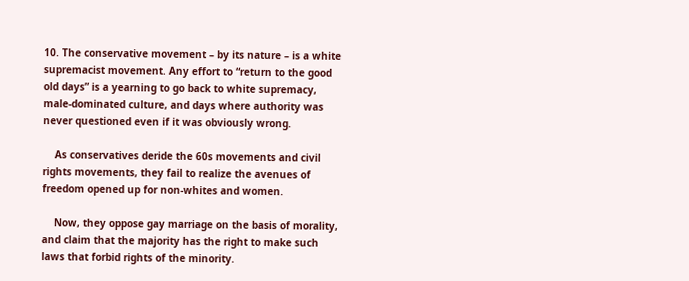10. The conservative movement – by its nature – is a white supremacist movement. Any effort to “return to the good old days” is a yearning to go back to white supremacy, male-dominated culture, and days where authority was never questioned even if it was obviously wrong.

    As conservatives deride the 60s movements and civil rights movements, they fail to realize the avenues of freedom opened up for non-whites and women.

    Now, they oppose gay marriage on the basis of morality, and claim that the majority has the right to make such laws that forbid rights of the minority.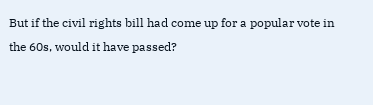But if the civil rights bill had come up for a popular vote in the 60s, would it have passed?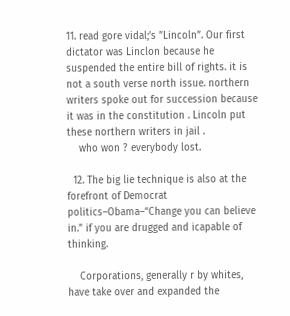11. read gore vidal;’s ”Lincoln”. Our first dictator was Linclon because he suspended the entire bill of rights. it is not a south verse north issue. northern writers spoke out for succession because it was in the constitution . Lincoln put these northern writers in jail .
    who won ? everybody lost.

  12. The big lie technique is also at the forefront of Democrat politics–Obama–“Change you can believe in.” if you are drugged and icapable of thinking.

    Corporations, generally r by whites, have take over and expanded the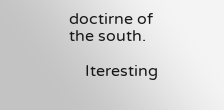doctirne of the south.

    Iteresting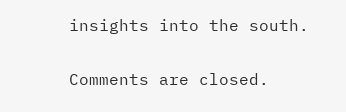insights into the south.

Comments are closed.